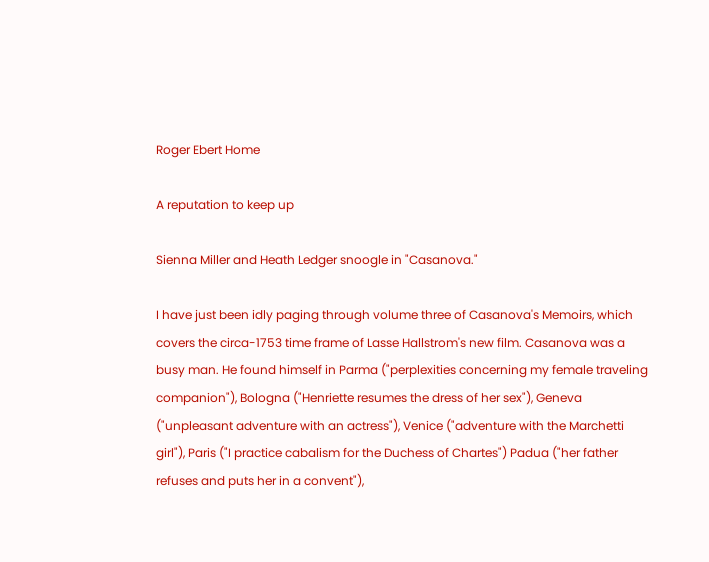Roger Ebert Home

A reputation to keep up

Sienna Miller and Heath Ledger snoogle in "Casanova."

I have just been idly paging through volume three of Casanova's Memoirs, which covers the circa-1753 time frame of Lasse Hallstrom's new film. Casanova was a busy man. He found himself in Parma ("perplexities concerning my female traveling companion"), Bologna ("Henriette resumes the dress of her sex"), Geneva ("unpleasant adventure with an actress"), Venice ("adventure with the Marchetti girl"), Paris ("I practice cabalism for the Duchess of Chartes") Padua ("her father refuses and puts her in a convent"),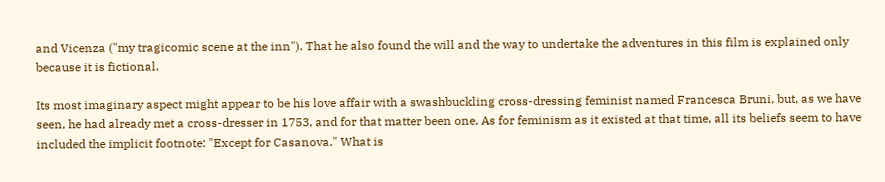and Vicenza ("my tragicomic scene at the inn"). That he also found the will and the way to undertake the adventures in this film is explained only because it is fictional.

Its most imaginary aspect might appear to be his love affair with a swashbuckling cross-dressing feminist named Francesca Bruni, but, as we have seen, he had already met a cross-dresser in 1753, and for that matter been one. As for feminism as it existed at that time, all its beliefs seem to have included the implicit footnote: "Except for Casanova." What is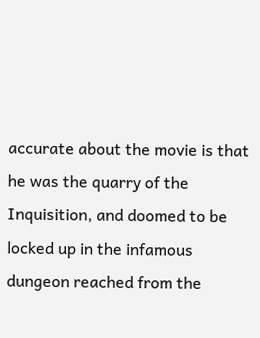accurate about the movie is that he was the quarry of the Inquisition, and doomed to be locked up in the infamous dungeon reached from the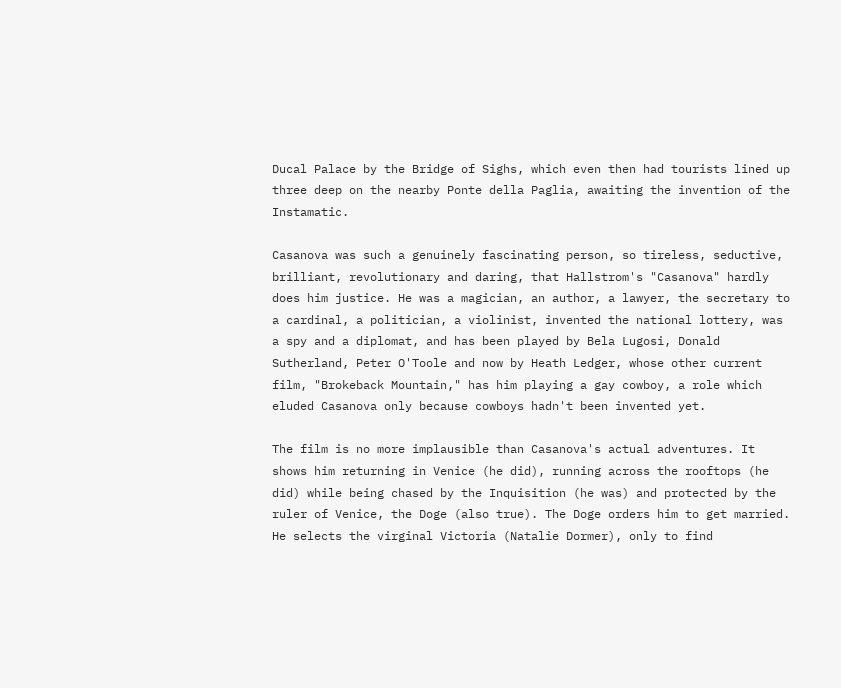Ducal Palace by the Bridge of Sighs, which even then had tourists lined up three deep on the nearby Ponte della Paglia, awaiting the invention of the Instamatic.

Casanova was such a genuinely fascinating person, so tireless, seductive, brilliant, revolutionary and daring, that Hallstrom's "Casanova" hardly does him justice. He was a magician, an author, a lawyer, the secretary to a cardinal, a politician, a violinist, invented the national lottery, was a spy and a diplomat, and has been played by Bela Lugosi, Donald Sutherland, Peter O'Toole and now by Heath Ledger, whose other current film, "Brokeback Mountain," has him playing a gay cowboy, a role which eluded Casanova only because cowboys hadn't been invented yet.

The film is no more implausible than Casanova's actual adventures. It shows him returning in Venice (he did), running across the rooftops (he did) while being chased by the Inquisition (he was) and protected by the ruler of Venice, the Doge (also true). The Doge orders him to get married. He selects the virginal Victoria (Natalie Dormer), only to find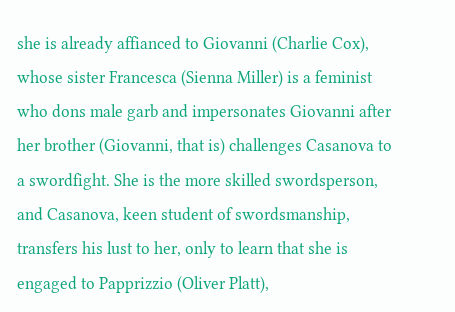she is already affianced to Giovanni (Charlie Cox), whose sister Francesca (Sienna Miller) is a feminist who dons male garb and impersonates Giovanni after her brother (Giovanni, that is) challenges Casanova to a swordfight. She is the more skilled swordsperson, and Casanova, keen student of swordsmanship, transfers his lust to her, only to learn that she is engaged to Papprizzio (Oliver Platt),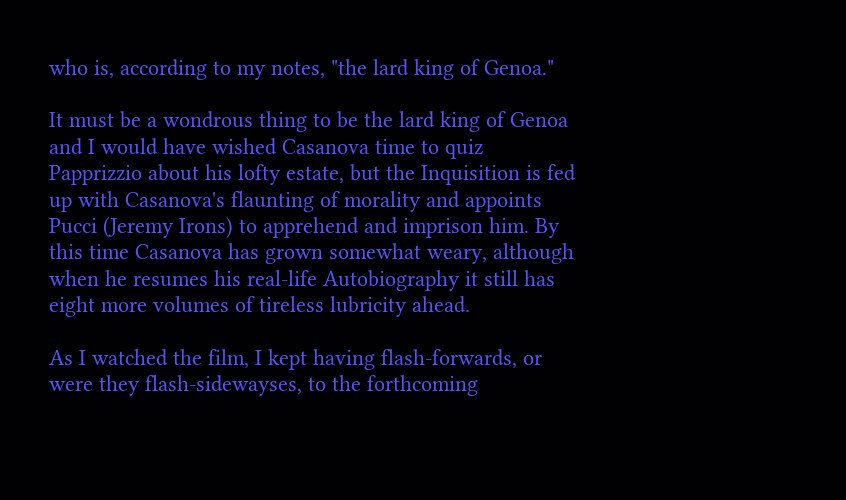who is, according to my notes, "the lard king of Genoa."

It must be a wondrous thing to be the lard king of Genoa and I would have wished Casanova time to quiz Papprizzio about his lofty estate, but the Inquisition is fed up with Casanova's flaunting of morality and appoints Pucci (Jeremy Irons) to apprehend and imprison him. By this time Casanova has grown somewhat weary, although when he resumes his real-life Autobiography it still has eight more volumes of tireless lubricity ahead.

As I watched the film, I kept having flash-forwards, or were they flash-sidewayses, to the forthcoming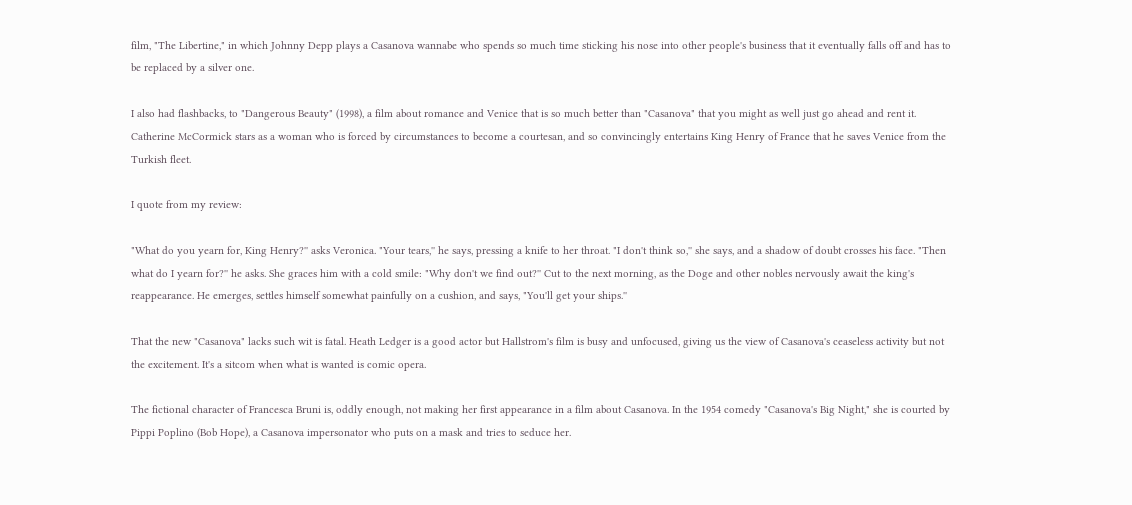film, "The Libertine," in which Johnny Depp plays a Casanova wannabe who spends so much time sticking his nose into other people's business that it eventually falls off and has to be replaced by a silver one.

I also had flashbacks, to "Dangerous Beauty" (1998), a film about romance and Venice that is so much better than "Casanova" that you might as well just go ahead and rent it. Catherine McCormick stars as a woman who is forced by circumstances to become a courtesan, and so convincingly entertains King Henry of France that he saves Venice from the Turkish fleet.

I quote from my review:

"What do you yearn for, King Henry?'' asks Veronica. "Your tears,'' he says, pressing a knife to her throat. "I don't think so,'' she says, and a shadow of doubt crosses his face. "Then what do I yearn for?'' he asks. She graces him with a cold smile: "Why don't we find out?'' Cut to the next morning, as the Doge and other nobles nervously await the king's reappearance. He emerges, settles himself somewhat painfully on a cushion, and says, "You'll get your ships.''

That the new "Casanova" lacks such wit is fatal. Heath Ledger is a good actor but Hallstrom's film is busy and unfocused, giving us the view of Casanova's ceaseless activity but not the excitement. It's a sitcom when what is wanted is comic opera.

The fictional character of Francesca Bruni is, oddly enough, not making her first appearance in a film about Casanova. In the 1954 comedy "Casanova's Big Night," she is courted by Pippi Poplino (Bob Hope), a Casanova impersonator who puts on a mask and tries to seduce her.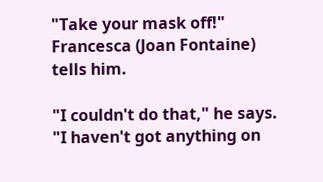"Take your mask off!" Francesca (Joan Fontaine) tells him.

"I couldn't do that," he says. "I haven't got anything on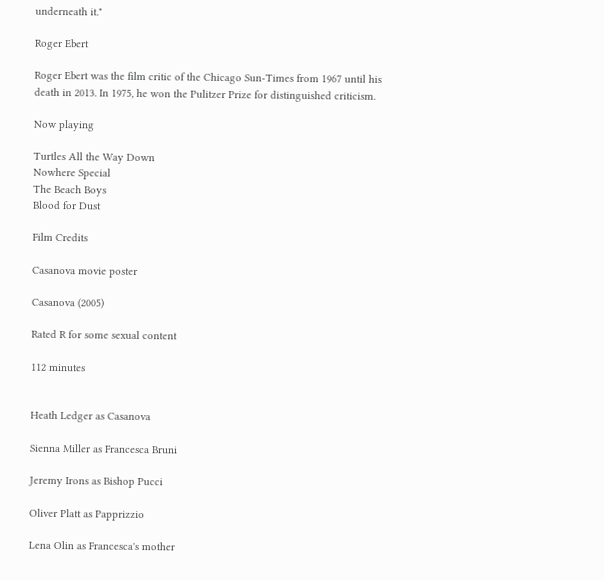underneath it."

Roger Ebert

Roger Ebert was the film critic of the Chicago Sun-Times from 1967 until his death in 2013. In 1975, he won the Pulitzer Prize for distinguished criticism.

Now playing

Turtles All the Way Down
Nowhere Special
The Beach Boys
Blood for Dust

Film Credits

Casanova movie poster

Casanova (2005)

Rated R for some sexual content

112 minutes


Heath Ledger as Casanova

Sienna Miller as Francesca Bruni

Jeremy Irons as Bishop Pucci

Oliver Platt as Papprizzio

Lena Olin as Francesca's mother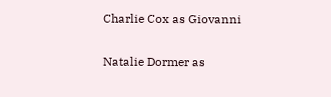Charlie Cox as Giovanni

Natalie Dormer as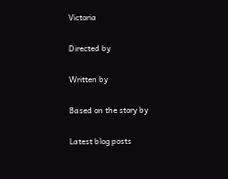Victoria

Directed by

Written by

Based on the story by

Latest blog posts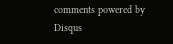comments powered by Disqus